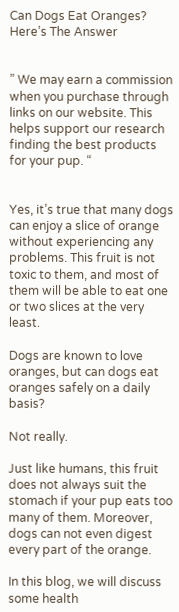Can Dogs Eat Oranges? Here’s The Answer


” We may earn a commission when you purchase through links on our website. This helps support our research finding the best products for your pup. “


Yes, it’s true that many dogs can enjoy a slice of orange without experiencing any problems. This fruit is not toxic to them, and most of them will be able to eat one or two slices at the very least.

Dogs are known to love oranges, but can dogs eat oranges safely on a daily basis?

Not really.

Just like humans, this fruit does not always suit the stomach if your pup eats too many of them. Moreover, dogs can not even digest every part of the orange.

In this blog, we will discuss some health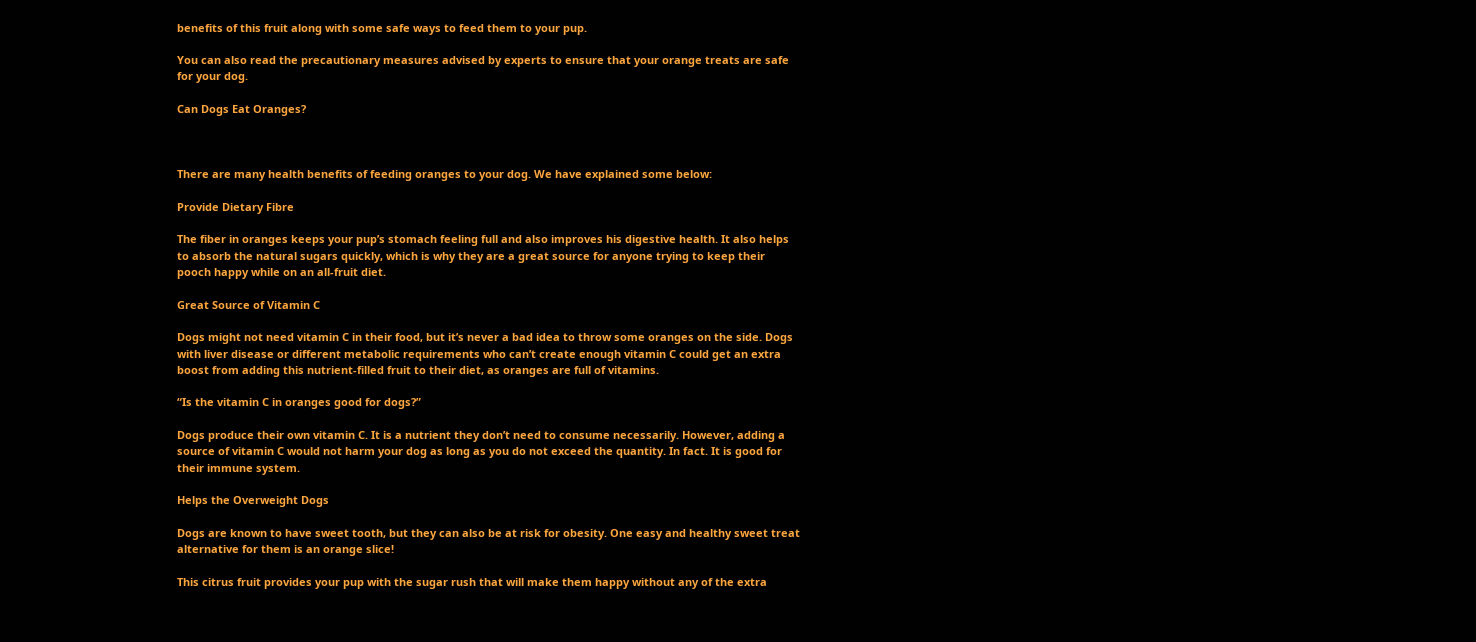benefits of this fruit along with some safe ways to feed them to your pup.

You can also read the precautionary measures advised by experts to ensure that your orange treats are safe for your dog.

Can Dogs Eat Oranges?



There are many health benefits of feeding oranges to your dog. We have explained some below:

Provide Dietary Fibre

The fiber in oranges keeps your pup’s stomach feeling full and also improves his digestive health. It also helps to absorb the natural sugars quickly, which is why they are a great source for anyone trying to keep their pooch happy while on an all-fruit diet.

Great Source of Vitamin C

Dogs might not need vitamin C in their food, but it’s never a bad idea to throw some oranges on the side. Dogs with liver disease or different metabolic requirements who can’t create enough vitamin C could get an extra boost from adding this nutrient-filled fruit to their diet, as oranges are full of vitamins.

“Is the vitamin C in oranges good for dogs?”

Dogs produce their own vitamin C. It is a nutrient they don’t need to consume necessarily. However, adding a source of vitamin C would not harm your dog as long as you do not exceed the quantity. In fact. It is good for their immune system.

Helps the Overweight Dogs

Dogs are known to have sweet tooth, but they can also be at risk for obesity. One easy and healthy sweet treat alternative for them is an orange slice!

This citrus fruit provides your pup with the sugar rush that will make them happy without any of the extra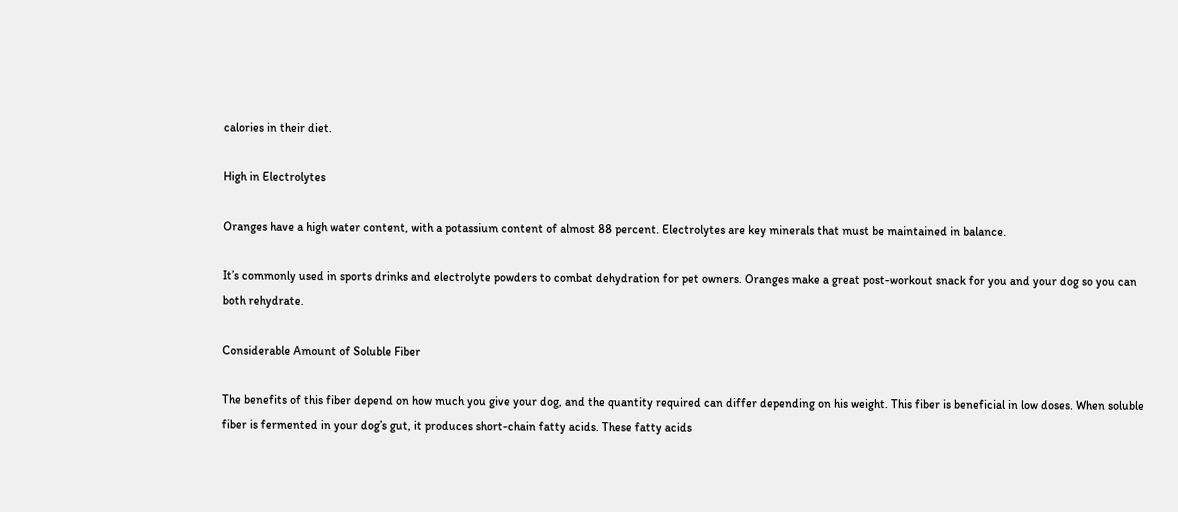calories in their diet.

High in Electrolytes

Oranges have a high water content, with a potassium content of almost 88 percent. Electrolytes are key minerals that must be maintained in balance.

It’s commonly used in sports drinks and electrolyte powders to combat dehydration for pet owners. Oranges make a great post-workout snack for you and your dog so you can both rehydrate.

Considerable Amount of Soluble Fiber

The benefits of this fiber depend on how much you give your dog, and the quantity required can differ depending on his weight. This fiber is beneficial in low doses. When soluble fiber is fermented in your dog’s gut, it produces short-chain fatty acids. These fatty acids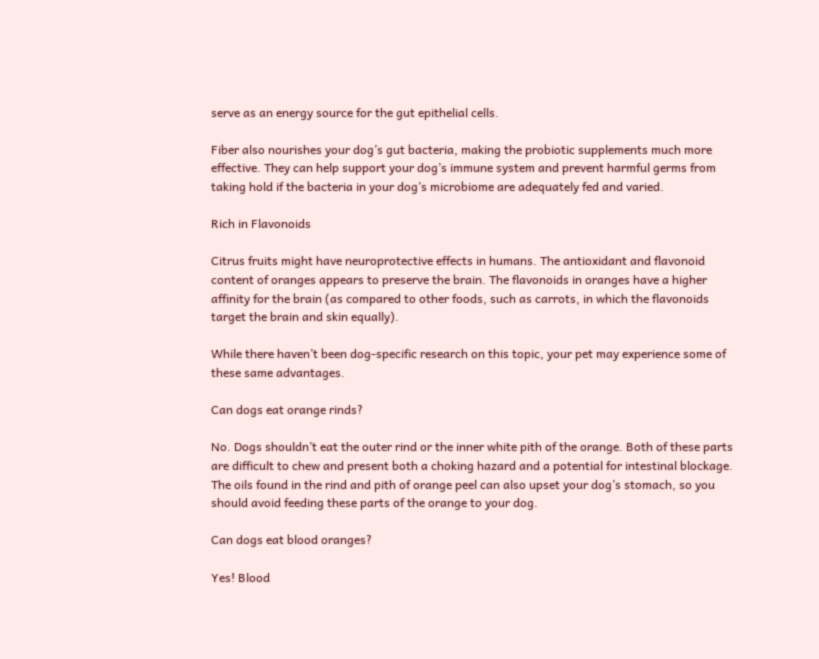serve as an energy source for the gut epithelial cells.

Fiber also nourishes your dog’s gut bacteria, making the probiotic supplements much more effective. They can help support your dog’s immune system and prevent harmful germs from taking hold if the bacteria in your dog’s microbiome are adequately fed and varied.

Rich in Flavonoids

Citrus fruits might have neuroprotective effects in humans. The antioxidant and flavonoid content of oranges appears to preserve the brain. The flavonoids in oranges have a higher affinity for the brain (as compared to other foods, such as carrots, in which the flavonoids target the brain and skin equally).

While there haven’t been dog-specific research on this topic, your pet may experience some of these same advantages.

Can dogs eat orange rinds?

No. Dogs shouldn’t eat the outer rind or the inner white pith of the orange. Both of these parts are difficult to chew and present both a choking hazard and a potential for intestinal blockage. The oils found in the rind and pith of orange peel can also upset your dog’s stomach, so you should avoid feeding these parts of the orange to your dog.

Can dogs eat blood oranges?

Yes! Blood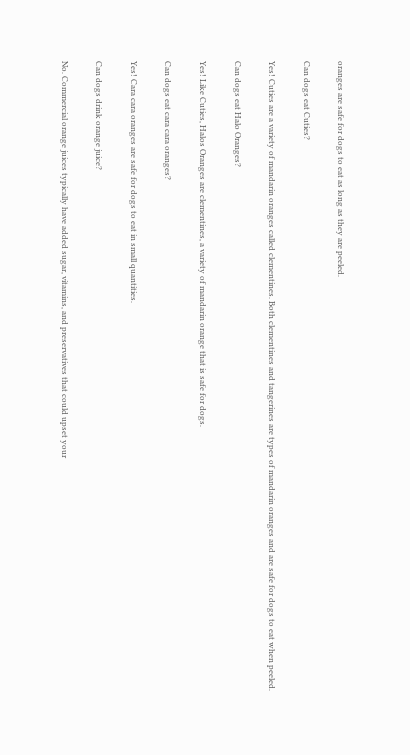oranges are safe for dogs to eat as long as they are peeled.

Can dogs eat Cuties?

Yes! Cuties are a variety of mandarin oranges called clementines. Both clementines and tangerines are types of mandarin oranges and are safe for dogs to eat when peeled.

Can dogs eat Halo Oranges?

Yes! Like Cuties, Halos Oranges are clementines, a variety of mandarin orange that is safe for dogs.

Can dogs eat cara cara oranges?

Yes! Cara cara oranges are safe for dogs to eat in small quantities.

Can dogs drink orange juice?

No. Commercial orange juices typically have added sugar, vitamins, and preservatives that could upset your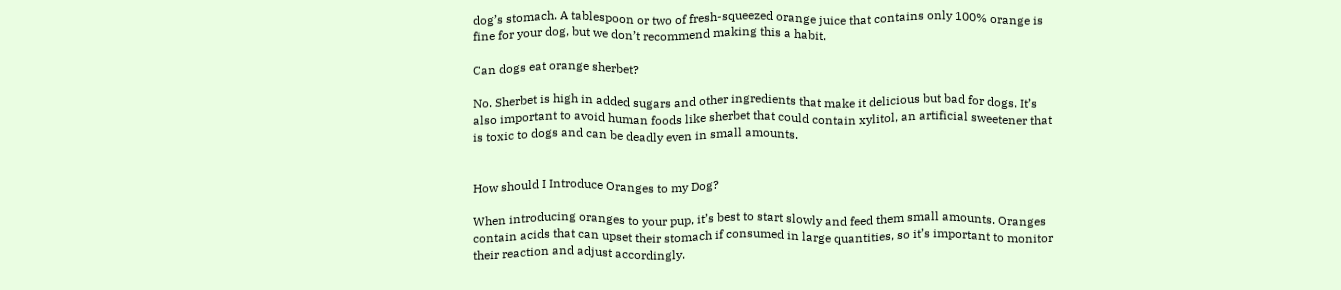dog’s stomach. A tablespoon or two of fresh-squeezed orange juice that contains only 100% orange is fine for your dog, but we don’t recommend making this a habit.

Can dogs eat orange sherbet?

No. Sherbet is high in added sugars and other ingredients that make it delicious but bad for dogs. It’s also important to avoid human foods like sherbet that could contain xylitol, an artificial sweetener that is toxic to dogs and can be deadly even in small amounts.


How should I Introduce Oranges to my Dog?

When introducing oranges to your pup, it’s best to start slowly and feed them small amounts. Oranges contain acids that can upset their stomach if consumed in large quantities, so it’s important to monitor their reaction and adjust accordingly.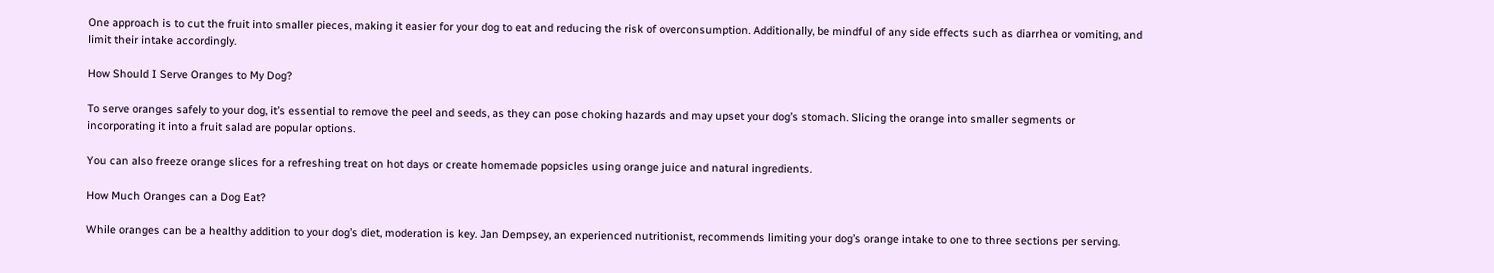One approach is to cut the fruit into smaller pieces, making it easier for your dog to eat and reducing the risk of overconsumption. Additionally, be mindful of any side effects such as diarrhea or vomiting, and limit their intake accordingly.

How Should I Serve Oranges to My Dog?

To serve oranges safely to your dog, it’s essential to remove the peel and seeds, as they can pose choking hazards and may upset your dog’s stomach. Slicing the orange into smaller segments or incorporating it into a fruit salad are popular options.

You can also freeze orange slices for a refreshing treat on hot days or create homemade popsicles using orange juice and natural ingredients.

How Much Oranges can a Dog Eat?

While oranges can be a healthy addition to your dog’s diet, moderation is key. Jan Dempsey, an experienced nutritionist, recommends limiting your dog’s orange intake to one to three sections per serving.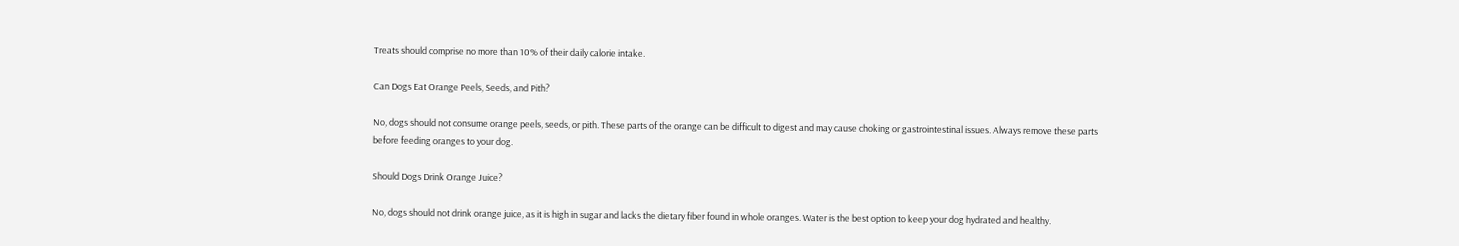Treats should comprise no more than 10% of their daily calorie intake.

Can Dogs Eat Orange Peels, Seeds, and Pith?

No, dogs should not consume orange peels, seeds, or pith. These parts of the orange can be difficult to digest and may cause choking or gastrointestinal issues. Always remove these parts before feeding oranges to your dog.

Should Dogs Drink Orange Juice?

No, dogs should not drink orange juice, as it is high in sugar and lacks the dietary fiber found in whole oranges. Water is the best option to keep your dog hydrated and healthy.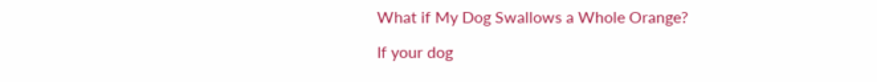What if My Dog Swallows a Whole Orange?

If your dog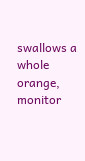swallows a whole orange, monitor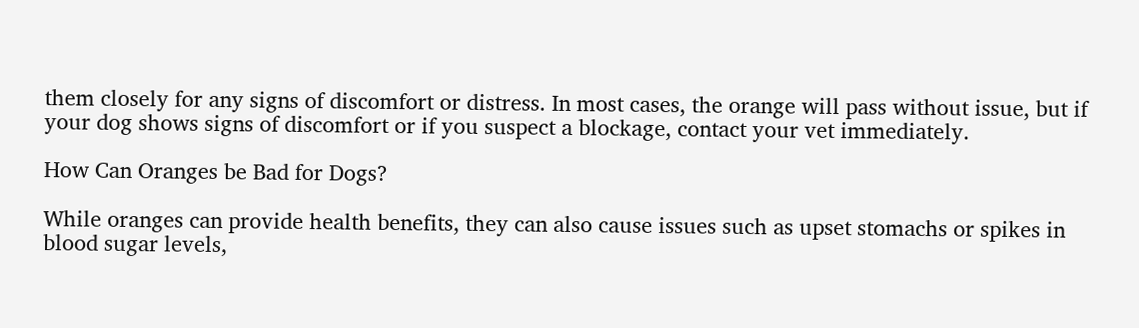them closely for any signs of discomfort or distress. In most cases, the orange will pass without issue, but if your dog shows signs of discomfort or if you suspect a blockage, contact your vet immediately.

How Can Oranges be Bad for Dogs?

While oranges can provide health benefits, they can also cause issues such as upset stomachs or spikes in blood sugar levels,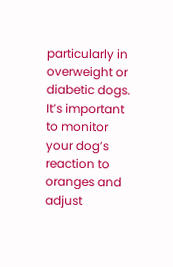particularly in overweight or diabetic dogs. It’s important to monitor your dog’s reaction to oranges and adjust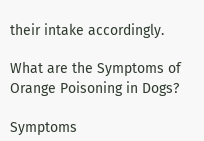their intake accordingly.

What are the Symptoms of Orange Poisoning in Dogs?

Symptoms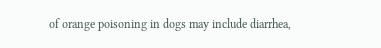of orange poisoning in dogs may include diarrhea,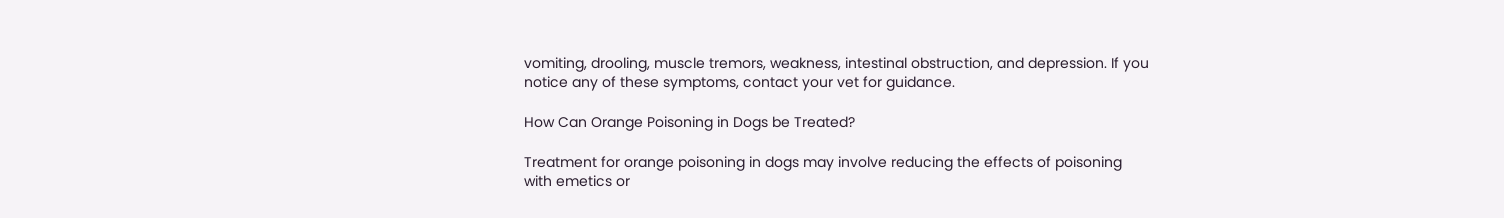vomiting, drooling, muscle tremors, weakness, intestinal obstruction, and depression. If you notice any of these symptoms, contact your vet for guidance.

How Can Orange Poisoning in Dogs be Treated?

Treatment for orange poisoning in dogs may involve reducing the effects of poisoning with emetics or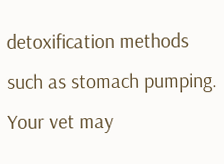detoxification methods such as stomach pumping. Your vet may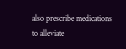also prescribe medications to alleviate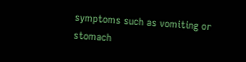symptoms such as vomiting or stomach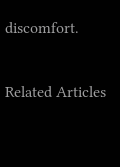discomfort.

Related Articles